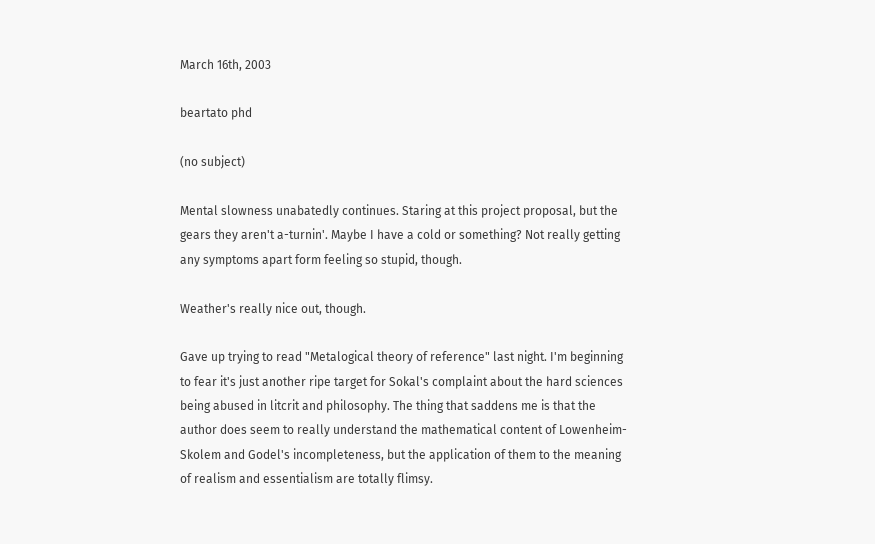March 16th, 2003

beartato phd

(no subject)

Mental slowness unabatedly continues. Staring at this project proposal, but the gears they aren't a-turnin'. Maybe I have a cold or something? Not really getting any symptoms apart form feeling so stupid, though.

Weather's really nice out, though.

Gave up trying to read "Metalogical theory of reference" last night. I'm beginning to fear it's just another ripe target for Sokal's complaint about the hard sciences being abused in litcrit and philosophy. The thing that saddens me is that the author does seem to really understand the mathematical content of Lowenheim-Skolem and Godel's incompleteness, but the application of them to the meaning of realism and essentialism are totally flimsy.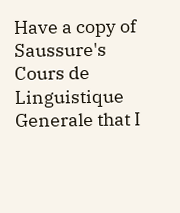Have a copy of Saussure's Cours de Linguistique Generale that I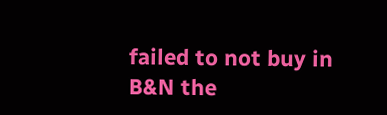failed to not buy in B&N the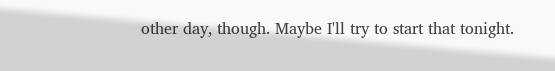other day, though. Maybe I'll try to start that tonight.